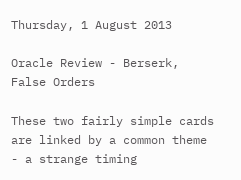Thursday, 1 August 2013

Oracle Review - Berserk, False Orders

These two fairly simple cards are linked by a common theme - a strange timing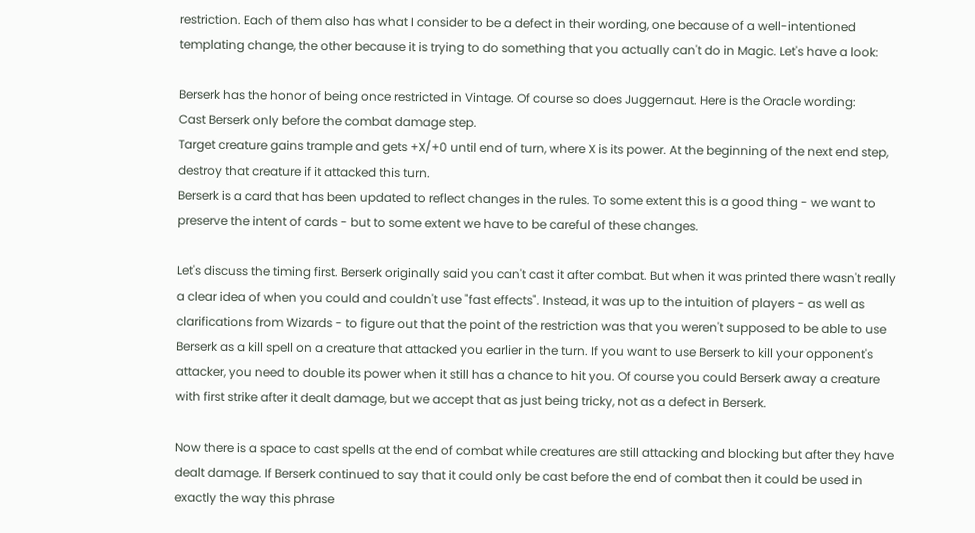restriction. Each of them also has what I consider to be a defect in their wording, one because of a well-intentioned templating change, the other because it is trying to do something that you actually can't do in Magic. Let's have a look:

Berserk has the honor of being once restricted in Vintage. Of course so does Juggernaut. Here is the Oracle wording:
Cast Berserk only before the combat damage step.
Target creature gains trample and gets +X/+0 until end of turn, where X is its power. At the beginning of the next end step, destroy that creature if it attacked this turn.
Berserk is a card that has been updated to reflect changes in the rules. To some extent this is a good thing - we want to preserve the intent of cards - but to some extent we have to be careful of these changes.

Let's discuss the timing first. Berserk originally said you can't cast it after combat. But when it was printed there wasn't really a clear idea of when you could and couldn't use "fast effects". Instead, it was up to the intuition of players - as well as clarifications from Wizards - to figure out that the point of the restriction was that you weren't supposed to be able to use Berserk as a kill spell on a creature that attacked you earlier in the turn. If you want to use Berserk to kill your opponent's attacker, you need to double its power when it still has a chance to hit you. Of course you could Berserk away a creature with first strike after it dealt damage, but we accept that as just being tricky, not as a defect in Berserk.

Now there is a space to cast spells at the end of combat while creatures are still attacking and blocking but after they have dealt damage. If Berserk continued to say that it could only be cast before the end of combat then it could be used in exactly the way this phrase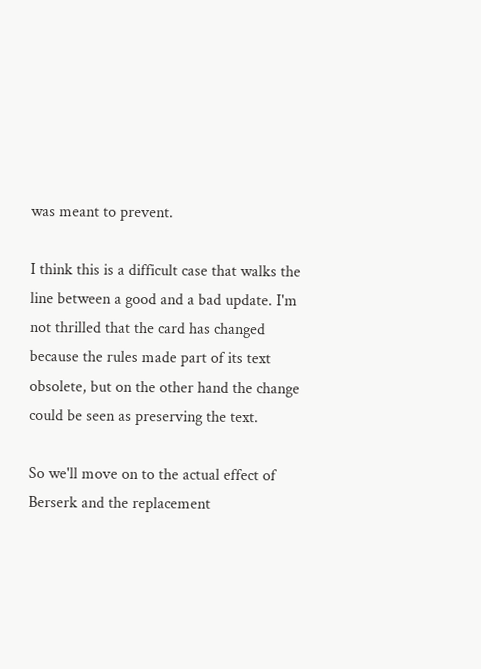was meant to prevent.

I think this is a difficult case that walks the line between a good and a bad update. I'm not thrilled that the card has changed because the rules made part of its text obsolete, but on the other hand the change could be seen as preserving the text.

So we'll move on to the actual effect of Berserk and the replacement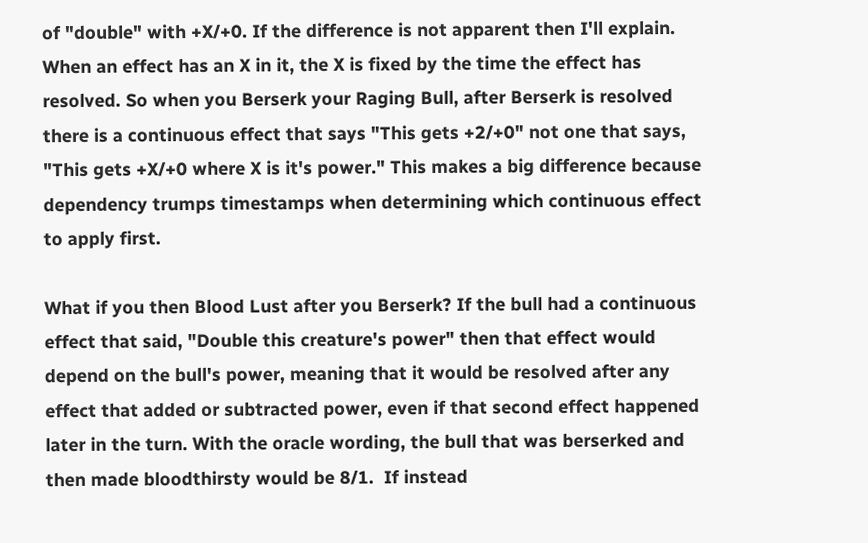of "double" with +X/+0. If the difference is not apparent then I'll explain. When an effect has an X in it, the X is fixed by the time the effect has resolved. So when you Berserk your Raging Bull, after Berserk is resolved there is a continuous effect that says "This gets +2/+0" not one that says, "This gets +X/+0 where X is it's power." This makes a big difference because dependency trumps timestamps when determining which continuous effect to apply first.

What if you then Blood Lust after you Berserk? If the bull had a continuous effect that said, "Double this creature's power" then that effect would depend on the bull's power, meaning that it would be resolved after any effect that added or subtracted power, even if that second effect happened later in the turn. With the oracle wording, the bull that was berserked and then made bloodthirsty would be 8/1.  If instead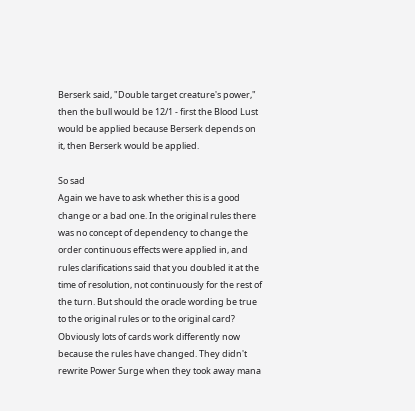Berserk said, "Double target creature's power," then the bull would be 12/1 - first the Blood Lust would be applied because Berserk depends on it, then Berserk would be applied.

So sad
Again we have to ask whether this is a good change or a bad one. In the original rules there was no concept of dependency to change the order continuous effects were applied in, and rules clarifications said that you doubled it at the time of resolution, not continuously for the rest of the turn. But should the oracle wording be true to the original rules or to the original card? Obviously lots of cards work differently now because the rules have changed. They didn't rewrite Power Surge when they took away mana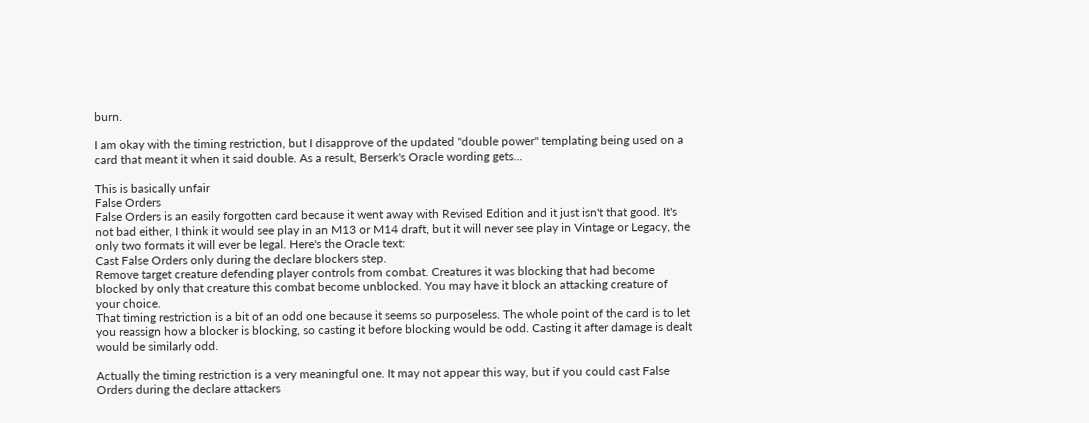burn.

I am okay with the timing restriction, but I disapprove of the updated "double power" templating being used on a card that meant it when it said double. As a result, Berserk's Oracle wording gets...

This is basically unfair
False Orders
False Orders is an easily forgotten card because it went away with Revised Edition and it just isn't that good. It's not bad either, I think it would see play in an M13 or M14 draft, but it will never see play in Vintage or Legacy, the only two formats it will ever be legal. Here's the Oracle text:
Cast False Orders only during the declare blockers step.
Remove target creature defending player controls from combat. Creatures it was blocking that had become blocked by only that creature this combat become unblocked. You may have it block an attacking creature of your choice.
That timing restriction is a bit of an odd one because it seems so purposeless. The whole point of the card is to let you reassign how a blocker is blocking, so casting it before blocking would be odd. Casting it after damage is dealt would be similarly odd.

Actually the timing restriction is a very meaningful one. It may not appear this way, but if you could cast False Orders during the declare attackers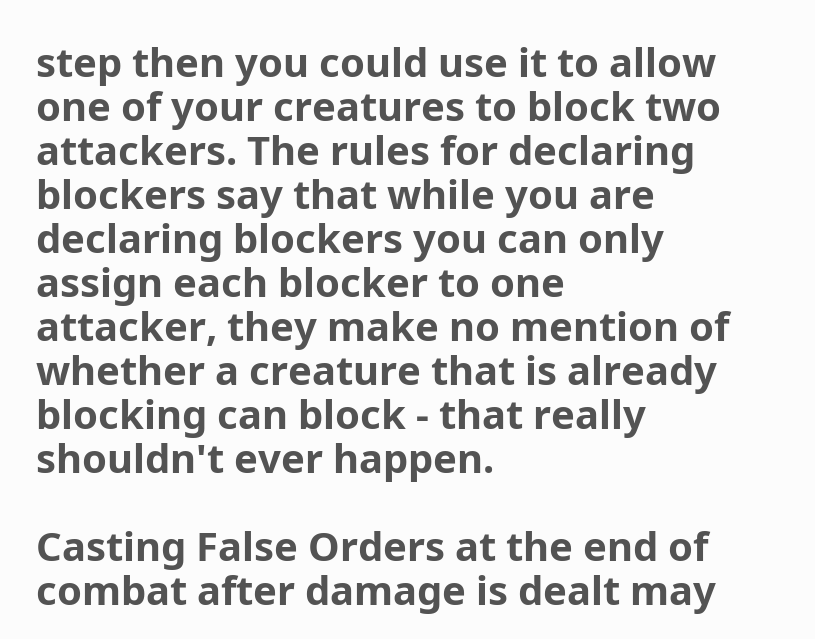step then you could use it to allow one of your creatures to block two attackers. The rules for declaring blockers say that while you are declaring blockers you can only assign each blocker to one attacker, they make no mention of whether a creature that is already blocking can block - that really shouldn't ever happen.

Casting False Orders at the end of combat after damage is dealt may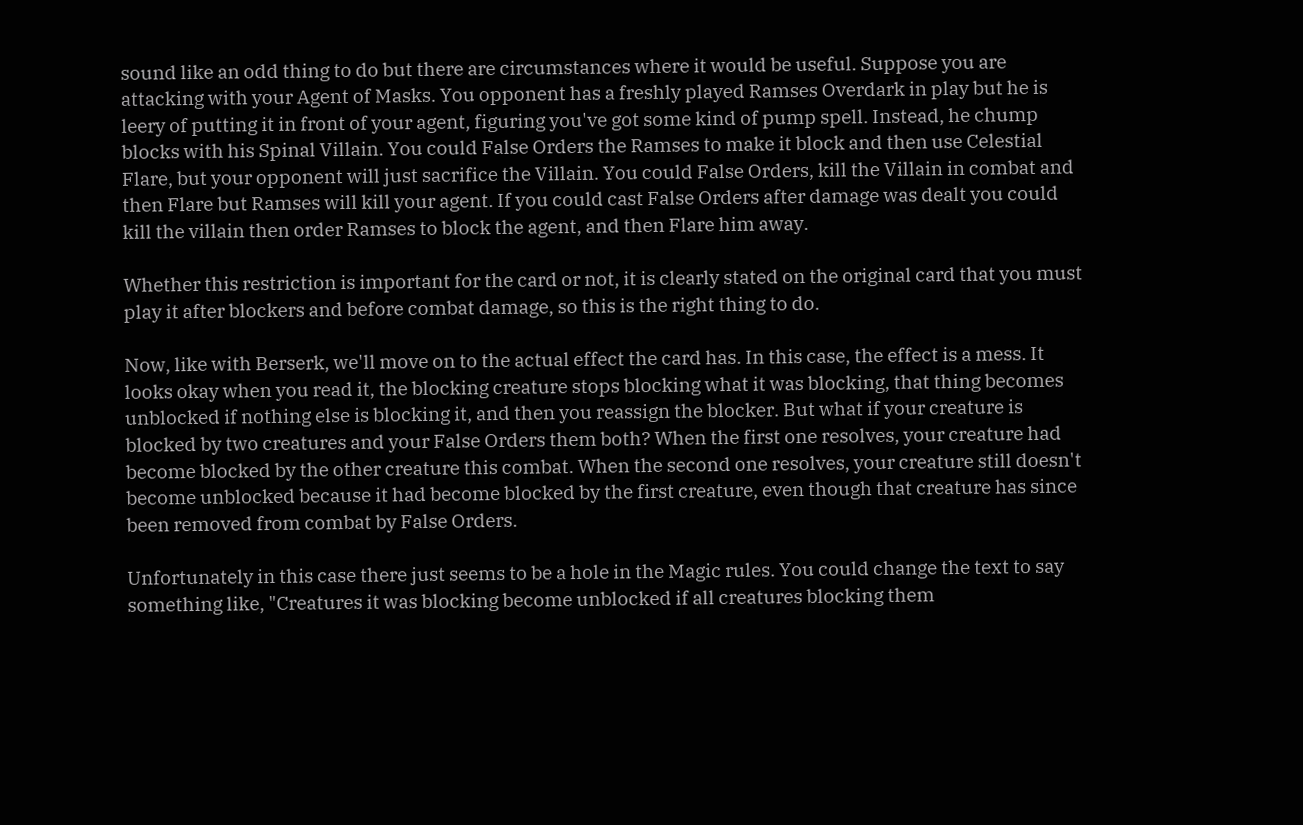sound like an odd thing to do but there are circumstances where it would be useful. Suppose you are attacking with your Agent of Masks. You opponent has a freshly played Ramses Overdark in play but he is leery of putting it in front of your agent, figuring you've got some kind of pump spell. Instead, he chump blocks with his Spinal Villain. You could False Orders the Ramses to make it block and then use Celestial Flare, but your opponent will just sacrifice the Villain. You could False Orders, kill the Villain in combat and then Flare but Ramses will kill your agent. If you could cast False Orders after damage was dealt you could kill the villain then order Ramses to block the agent, and then Flare him away.

Whether this restriction is important for the card or not, it is clearly stated on the original card that you must play it after blockers and before combat damage, so this is the right thing to do.

Now, like with Berserk, we'll move on to the actual effect the card has. In this case, the effect is a mess. It looks okay when you read it, the blocking creature stops blocking what it was blocking, that thing becomes unblocked if nothing else is blocking it, and then you reassign the blocker. But what if your creature is blocked by two creatures and your False Orders them both? When the first one resolves, your creature had become blocked by the other creature this combat. When the second one resolves, your creature still doesn't become unblocked because it had become blocked by the first creature, even though that creature has since been removed from combat by False Orders.

Unfortunately in this case there just seems to be a hole in the Magic rules. You could change the text to say something like, "Creatures it was blocking become unblocked if all creatures blocking them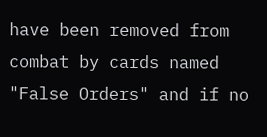have been removed from combat by cards named "False Orders" and if no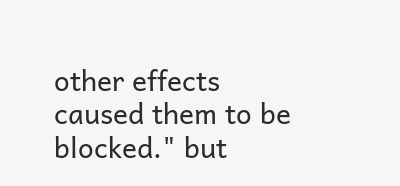other effects caused them to be blocked." but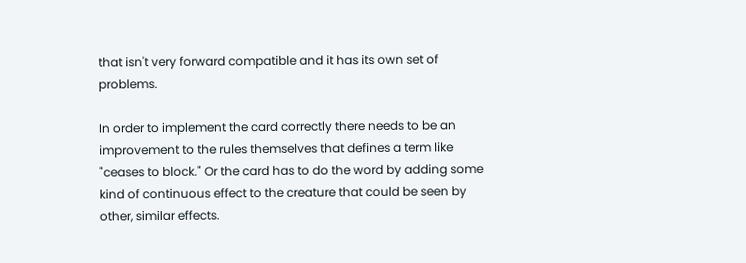that isn't very forward compatible and it has its own set of problems.

In order to implement the card correctly there needs to be an improvement to the rules themselves that defines a term like "ceases to block." Or the card has to do the word by adding some kind of continuous effect to the creature that could be seen by other, similar effects.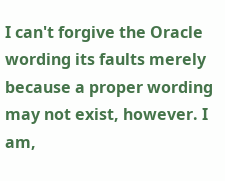I can't forgive the Oracle wording its faults merely because a proper wording may not exist, however. I am,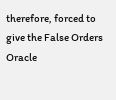therefore, forced to give the False Orders Oracle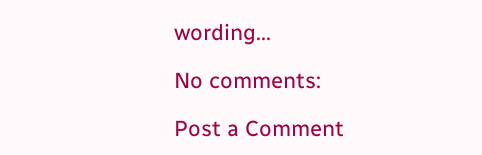wording...

No comments:

Post a Comment